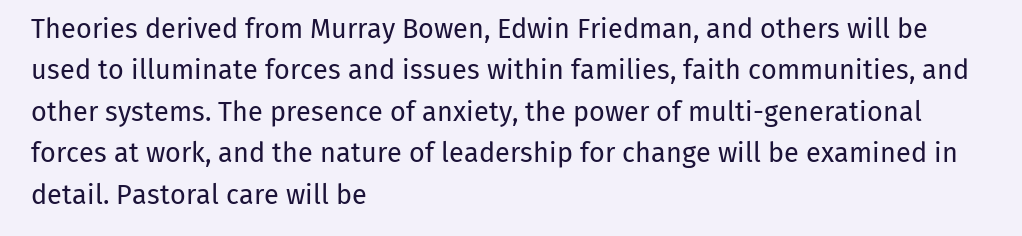Theories derived from Murray Bowen, Edwin Friedman, and others will be used to illuminate forces and issues within families, faith communities, and other systems. The presence of anxiety, the power of multi-generational forces at work, and the nature of leadership for change will be examined in detail. Pastoral care will be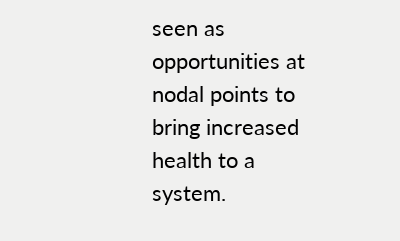seen as opportunities at nodal points to bring increased health to a system.